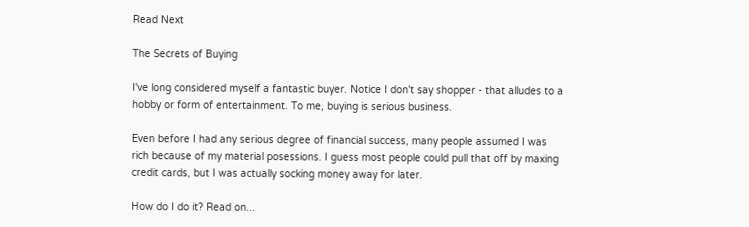Read Next

The Secrets of Buying

I've long considered myself a fantastic buyer. Notice I don't say shopper - that alludes to a hobby or form of entertainment. To me, buying is serious business.

Even before I had any serious degree of financial success, many people assumed I was rich because of my material posessions. I guess most people could pull that off by maxing credit cards, but I was actually socking money away for later.

How do I do it? Read on...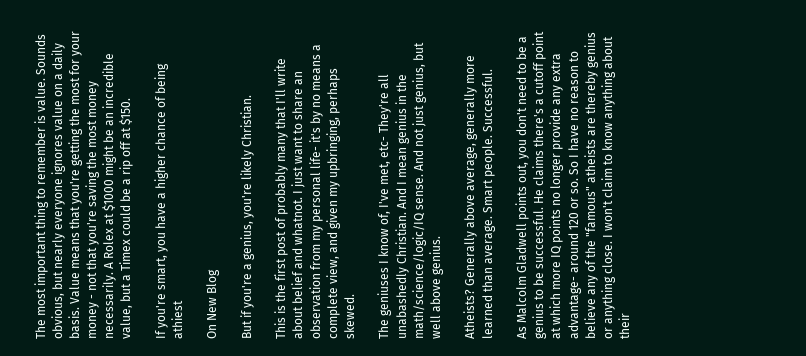The most important thing to remember is value. Sounds obvious, but nearly everyone ignores value on a daily basis. Value means that you're getting the most for your money - not that you're saving the most money necessarily. A Rolex at $1000 might be an incredible value, but a Timex could be a rip off at $150.

If you're smart, you have a higher chance of being athiest

On New Blog

But if you're a genius, you're likely Christian.

This is the first post of probably many that I'll write about belief and whatnot. I just want to share an observation from my personal life- it's by no means a complete view, and given my upbringing, perhaps skewed.

The geniuses I know of, I've met, etc- They're all unabashedly Christian. And I mean genius in the math/science/logic/IQ sense. And not just genius, but well above genius.

Atheists? Generally above average, generally more learned than average. Smart people. Successful.

As Malcolm Gladwell points out, you don't need to be a genius to be successful. He claims there's a cutoff point at which more IQ points no longer provide any extra advantage- around 120 or so. So I have no reason to believe any of the "famous" atheists are thereby genius or anything close. I won't claim to know anything about their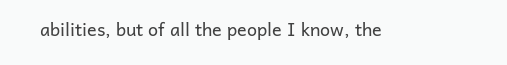abilities, but of all the people I know, the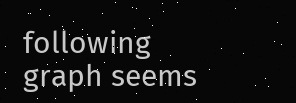following graph seems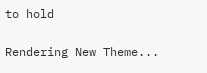to hold

Rendering New Theme...